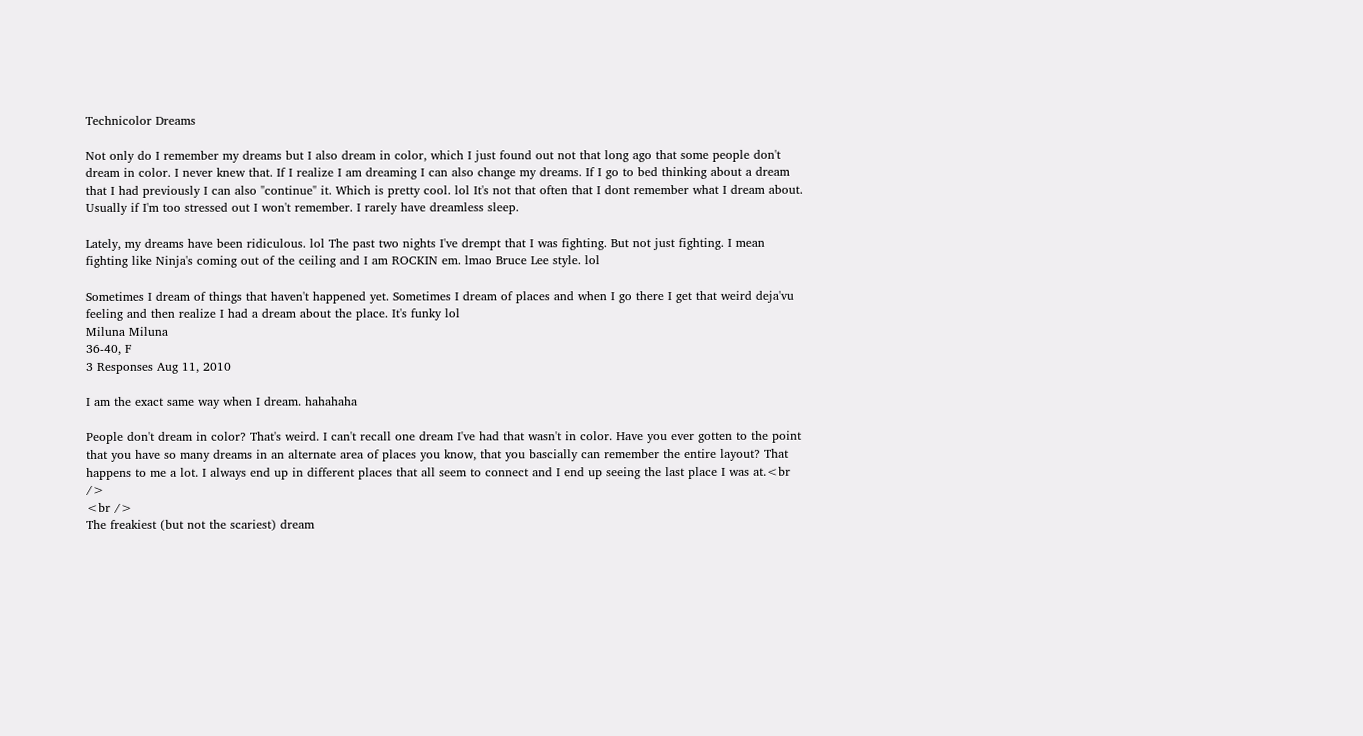Technicolor Dreams

Not only do I remember my dreams but I also dream in color, which I just found out not that long ago that some people don't dream in color. I never knew that. If I realize I am dreaming I can also change my dreams. If I go to bed thinking about a dream that I had previously I can also "continue" it. Which is pretty cool. lol It's not that often that I dont remember what I dream about. Usually if I'm too stressed out I won't remember. I rarely have dreamless sleep.

Lately, my dreams have been ridiculous. lol The past two nights I've drempt that I was fighting. But not just fighting. I mean fighting like Ninja's coming out of the ceiling and I am ROCKIN em. lmao Bruce Lee style. lol

Sometimes I dream of things that haven't happened yet. Sometimes I dream of places and when I go there I get that weird deja'vu feeling and then realize I had a dream about the place. It's funky lol
Miluna Miluna
36-40, F
3 Responses Aug 11, 2010

I am the exact same way when I dream. hahahaha

People don't dream in color? That's weird. I can't recall one dream I've had that wasn't in color. Have you ever gotten to the point that you have so many dreams in an alternate area of places you know, that you bascially can remember the entire layout? That happens to me a lot. I always end up in different places that all seem to connect and I end up seeing the last place I was at.<br />
<br />
The freakiest (but not the scariest) dream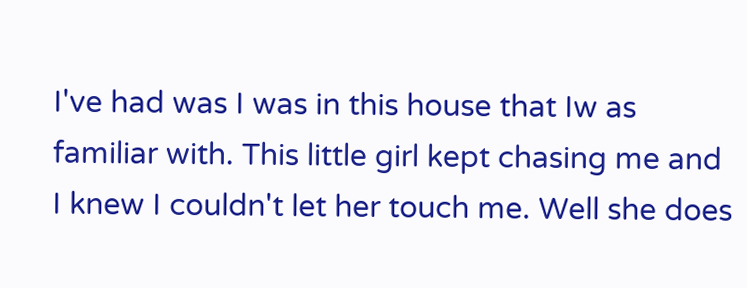I've had was I was in this house that Iw as familiar with. This little girl kept chasing me and I knew I couldn't let her touch me. Well she does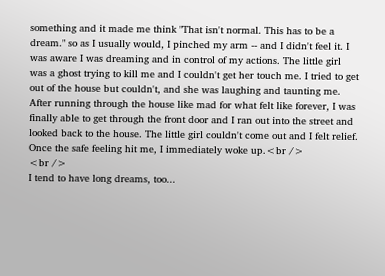something and it made me think "That isn't normal. This has to be a dream." so as I usually would, I pinched my arm -- and I didn't feel it. I was aware I was dreaming and in control of my actions. The little girl was a ghost trying to kill me and I couldn't get her touch me. I tried to get out of the house but couldn't, and she was laughing and taunting me. After running through the house like mad for what felt like forever, I was finally able to get through the front door and I ran out into the street and looked back to the house. The little girl couldn't come out and I felt relief. Once the safe feeling hit me, I immediately woke up.<br />
<br />
I tend to have long dreams, too...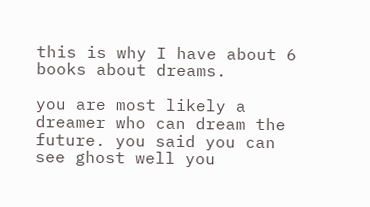this is why I have about 6 books about dreams.

you are most likely a dreamer who can dream the future. you said you can see ghost well you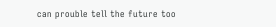can prouble tell the future too